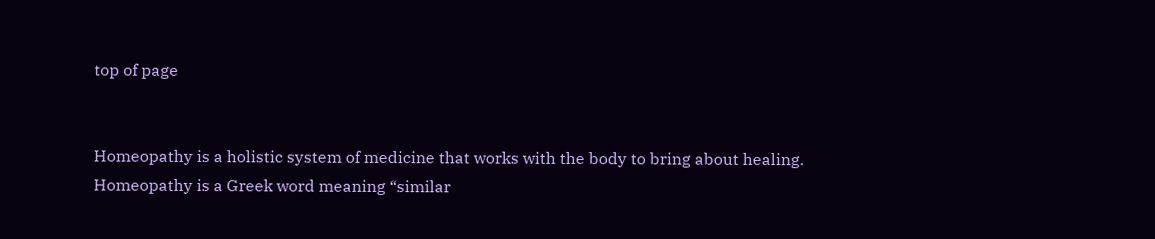top of page


Homeopathy is a holistic system of medicine that works with the body to bring about healing. Homeopathy is a Greek word meaning “similar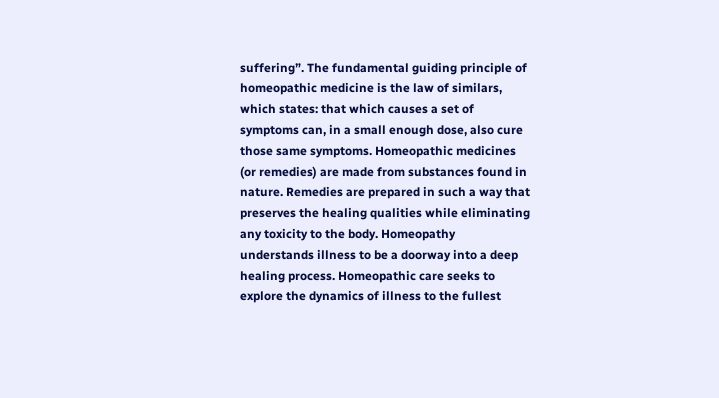suffering”. The fundamental guiding principle of homeopathic medicine is the law of similars, which states: that which causes a set of symptoms can, in a small enough dose, also cure those same symptoms. Homeopathic medicines (or remedies) are made from substances found in nature. Remedies are prepared in such a way that preserves the healing qualities while eliminating any toxicity to the body. Homeopathy understands illness to be a doorway into a deep healing process. Homeopathic care seeks to explore the dynamics of illness to the fullest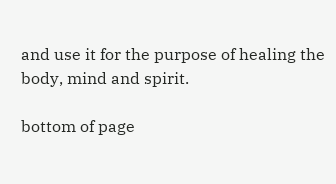and use it for the purpose of healing the body, mind and spirit.

bottom of page